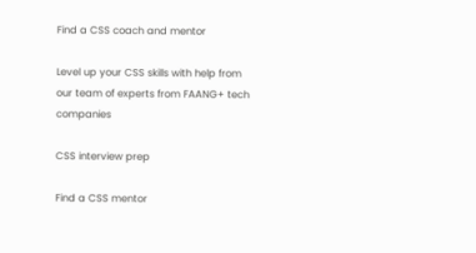Find a CSS coach and mentor

Level up your CSS skills with help from our team of experts from FAANG+ tech companies

CSS interview prep

Find a CSS mentor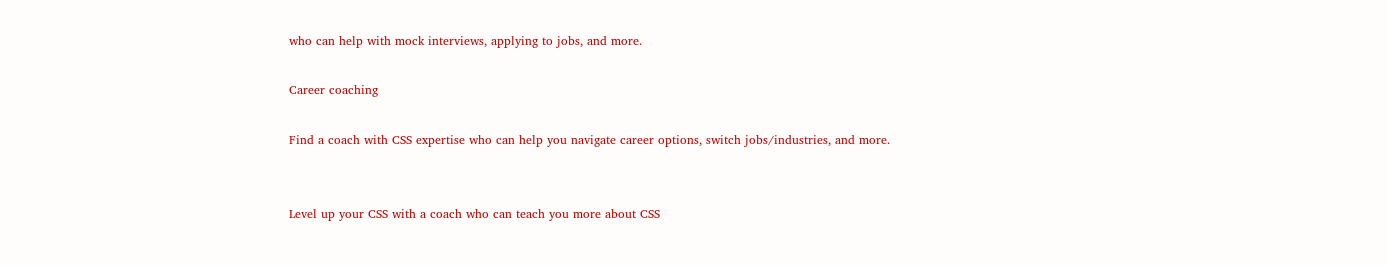who can help with mock interviews, applying to jobs, and more.

Career coaching

Find a coach with CSS expertise who can help you navigate career options, switch jobs/industries, and more.


Level up your CSS with a coach who can teach you more about CSS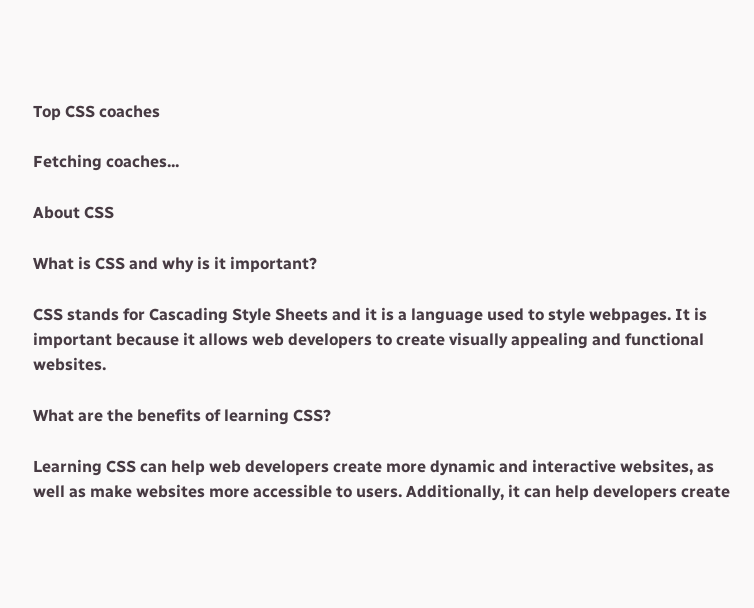Top CSS coaches

Fetching coaches...

About CSS

What is CSS and why is it important?

CSS stands for Cascading Style Sheets and it is a language used to style webpages. It is important because it allows web developers to create visually appealing and functional websites.

What are the benefits of learning CSS?

Learning CSS can help web developers create more dynamic and interactive websites, as well as make websites more accessible to users. Additionally, it can help developers create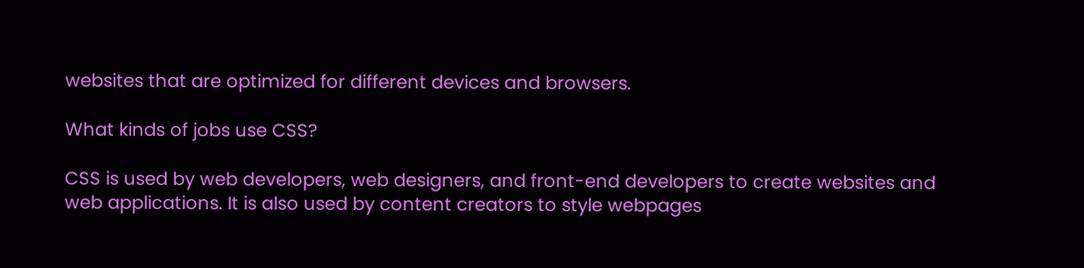websites that are optimized for different devices and browsers.

What kinds of jobs use CSS?

CSS is used by web developers, web designers, and front-end developers to create websites and web applications. It is also used by content creators to style webpages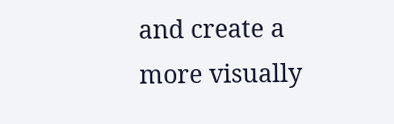and create a more visually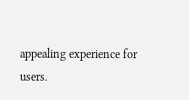appealing experience for users.